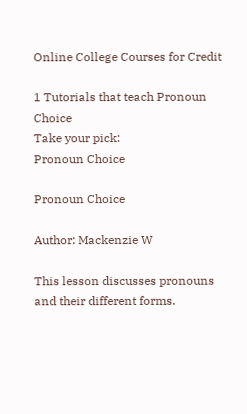Online College Courses for Credit

1 Tutorials that teach Pronoun Choice
Take your pick:
Pronoun Choice

Pronoun Choice

Author: Mackenzie W

This lesson discusses pronouns and their different forms.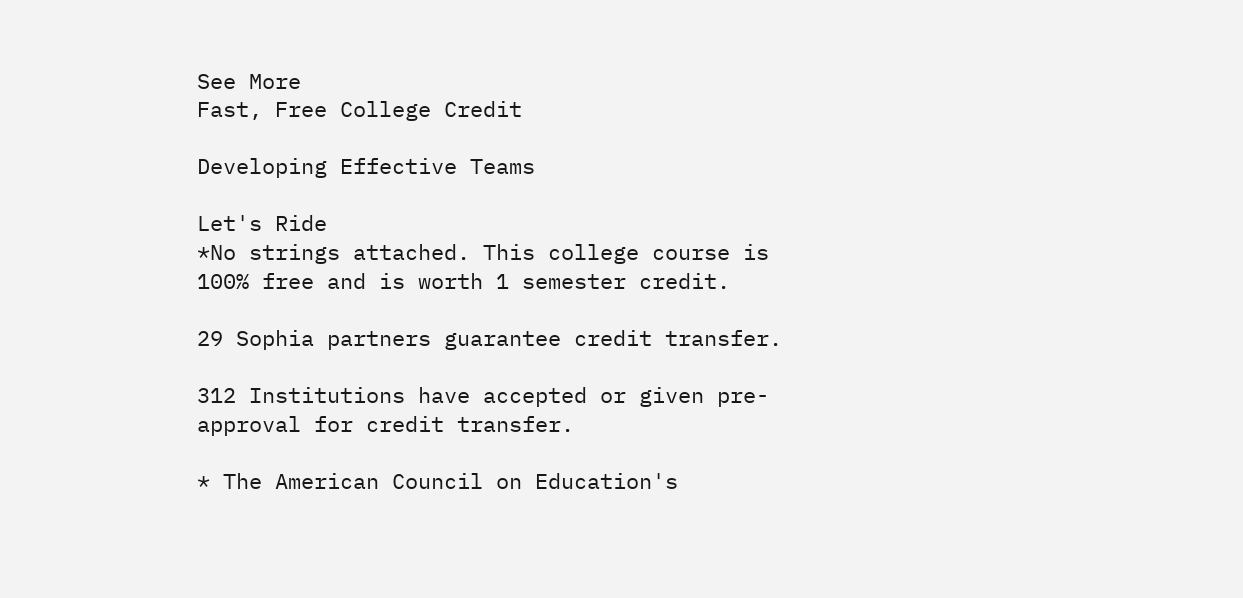See More
Fast, Free College Credit

Developing Effective Teams

Let's Ride
*No strings attached. This college course is 100% free and is worth 1 semester credit.

29 Sophia partners guarantee credit transfer.

312 Institutions have accepted or given pre-approval for credit transfer.

* The American Council on Education's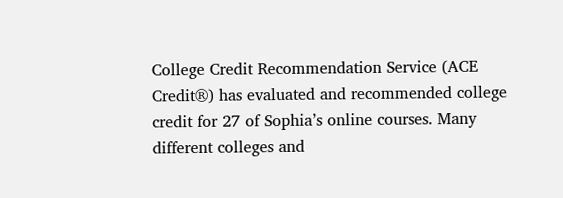College Credit Recommendation Service (ACE Credit®) has evaluated and recommended college credit for 27 of Sophia’s online courses. Many different colleges and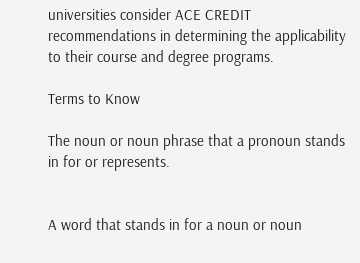universities consider ACE CREDIT recommendations in determining the applicability to their course and degree programs.

Terms to Know

The noun or noun phrase that a pronoun stands in for or represents.


A word that stands in for a noun or noun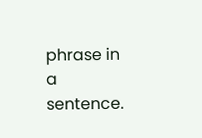phrase in a sentence.